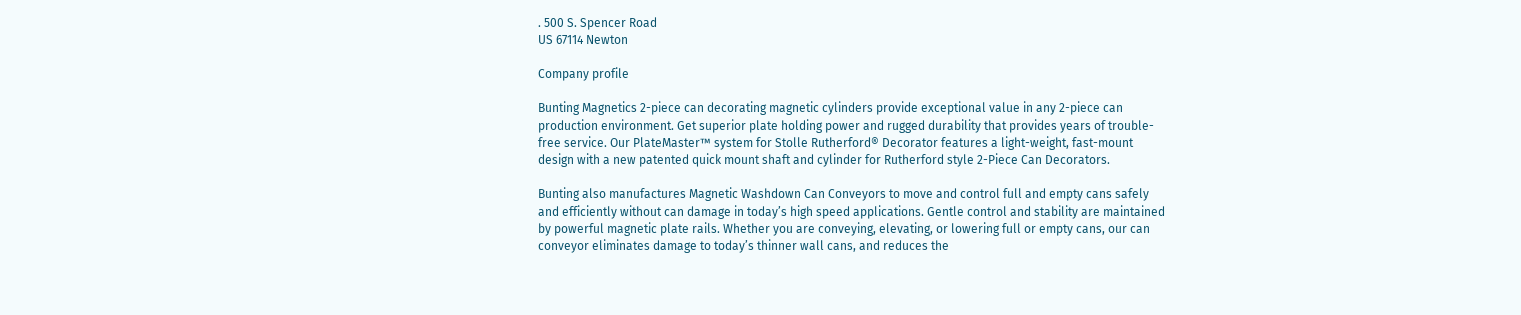. 500 S. Spencer Road
US 67114 Newton

Company profile

Bunting Magnetics 2-piece can decorating magnetic cylinders provide exceptional value in any 2-piece can production environment. Get superior plate holding power and rugged durability that provides years of trouble-free service. Our PlateMaster™ system for Stolle Rutherford® Decorator features a light-weight, fast-mount design with a new patented quick mount shaft and cylinder for Rutherford style 2-Piece Can Decorators.

Bunting also manufactures Magnetic Washdown Can Conveyors to move and control full and empty cans safely and efficiently without can damage in today’s high speed applications. Gentle control and stability are maintained by powerful magnetic plate rails. Whether you are conveying, elevating, or lowering full or empty cans, our can conveyor eliminates damage to today’s thinner wall cans, and reduces the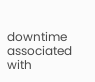downtime associated with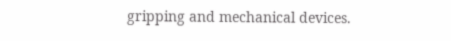gripping and mechanical devices.